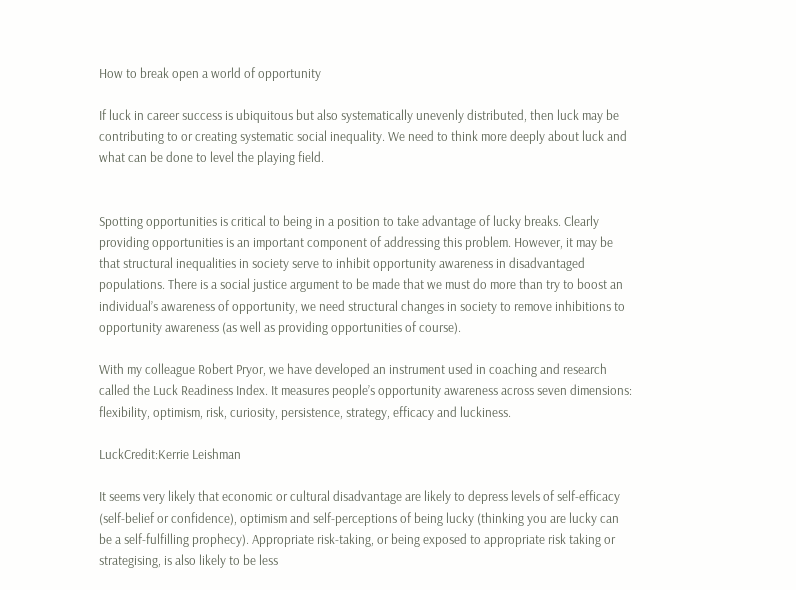How to break open a world of opportunity

If luck in career success is ubiquitous but also systematically unevenly distributed, then luck may be contributing to or creating systematic social inequality. We need to think more deeply about luck and what can be done to level the playing field.


Spotting opportunities is critical to being in a position to take advantage of lucky breaks. Clearly providing opportunities is an important component of addressing this problem. However, it may be that structural inequalities in society serve to inhibit opportunity awareness in disadvantaged populations. There is a social justice argument to be made that we must do more than try to boost an individual’s awareness of opportunity, we need structural changes in society to remove inhibitions to opportunity awareness (as well as providing opportunities of course).

With my colleague Robert Pryor, we have developed an instrument used in coaching and research called the Luck Readiness Index. It measures people’s opportunity awareness across seven dimensions: flexibility, optimism, risk, curiosity, persistence, strategy, efficacy and luckiness.

LuckCredit:Kerrie Leishman

It seems very likely that economic or cultural disadvantage are likely to depress levels of self-efficacy (self-belief or confidence), optimism and self-perceptions of being lucky (thinking you are lucky can be a self-fulfilling prophecy). Appropriate risk-taking, or being exposed to appropriate risk taking or strategising, is also likely to be less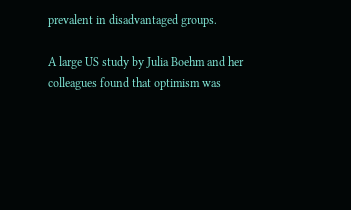prevalent in disadvantaged groups.

A large US study by Julia Boehm and her colleagues found that optimism was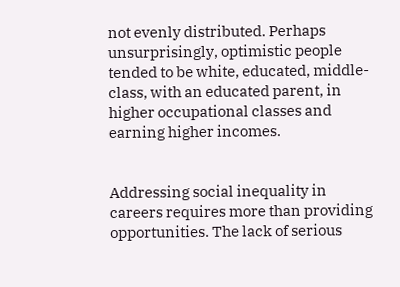not evenly distributed. Perhaps unsurprisingly, optimistic people tended to be white, educated, middle-class, with an educated parent, in higher occupational classes and earning higher incomes.


Addressing social inequality in careers requires more than providing opportunities. The lack of serious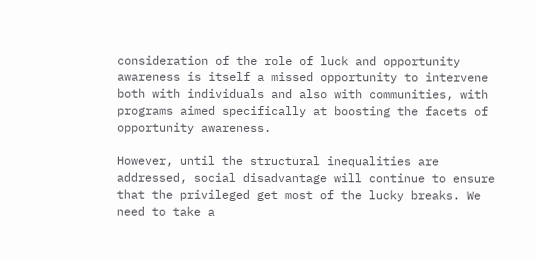consideration of the role of luck and opportunity awareness is itself a missed opportunity to intervene both with individuals and also with communities, with programs aimed specifically at boosting the facets of opportunity awareness.

However, until the structural inequalities are addressed, social disadvantage will continue to ensure that the privileged get most of the lucky breaks. We need to take a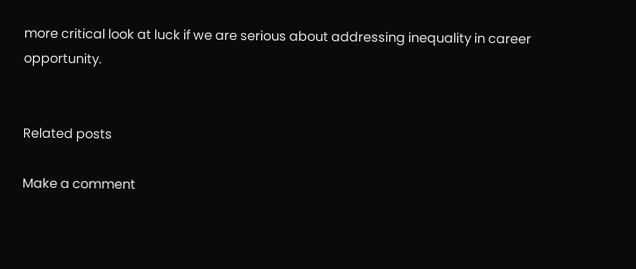more critical look at luck if we are serious about addressing inequality in career opportunity.


Related posts

Make a comment